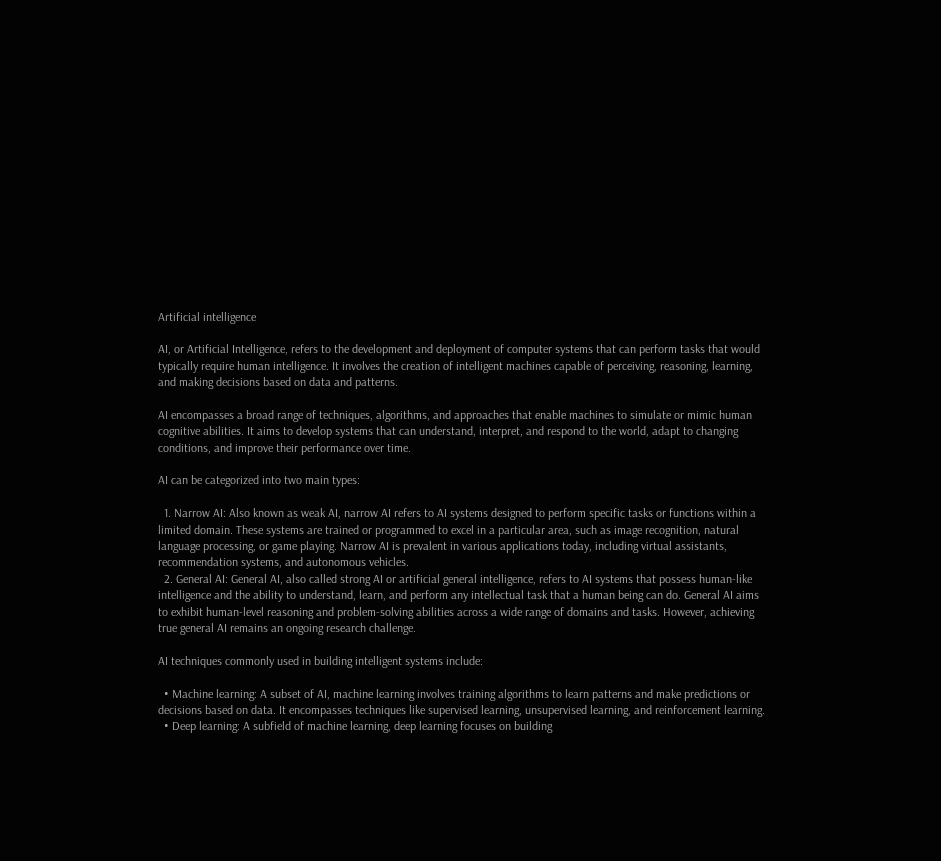Artificial intelligence

AI, or Artificial Intelligence, refers to the development and deployment of computer systems that can perform tasks that would typically require human intelligence. It involves the creation of intelligent machines capable of perceiving, reasoning, learning, and making decisions based on data and patterns.

AI encompasses a broad range of techniques, algorithms, and approaches that enable machines to simulate or mimic human cognitive abilities. It aims to develop systems that can understand, interpret, and respond to the world, adapt to changing conditions, and improve their performance over time.

AI can be categorized into two main types:

  1. Narrow AI: Also known as weak AI, narrow AI refers to AI systems designed to perform specific tasks or functions within a limited domain. These systems are trained or programmed to excel in a particular area, such as image recognition, natural language processing, or game playing. Narrow AI is prevalent in various applications today, including virtual assistants, recommendation systems, and autonomous vehicles.
  2. General AI: General AI, also called strong AI or artificial general intelligence, refers to AI systems that possess human-like intelligence and the ability to understand, learn, and perform any intellectual task that a human being can do. General AI aims to exhibit human-level reasoning and problem-solving abilities across a wide range of domains and tasks. However, achieving true general AI remains an ongoing research challenge.

AI techniques commonly used in building intelligent systems include:

  • Machine learning: A subset of AI, machine learning involves training algorithms to learn patterns and make predictions or decisions based on data. It encompasses techniques like supervised learning, unsupervised learning, and reinforcement learning.
  • Deep learning: A subfield of machine learning, deep learning focuses on building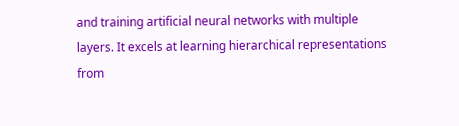and training artificial neural networks with multiple layers. It excels at learning hierarchical representations from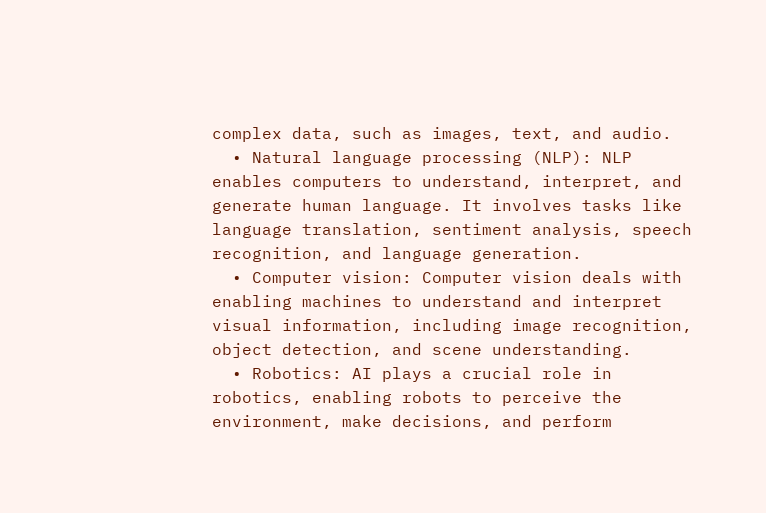complex data, such as images, text, and audio.
  • Natural language processing (NLP): NLP enables computers to understand, interpret, and generate human language. It involves tasks like language translation, sentiment analysis, speech recognition, and language generation.
  • Computer vision: Computer vision deals with enabling machines to understand and interpret visual information, including image recognition, object detection, and scene understanding.
  • Robotics: AI plays a crucial role in robotics, enabling robots to perceive the environment, make decisions, and perform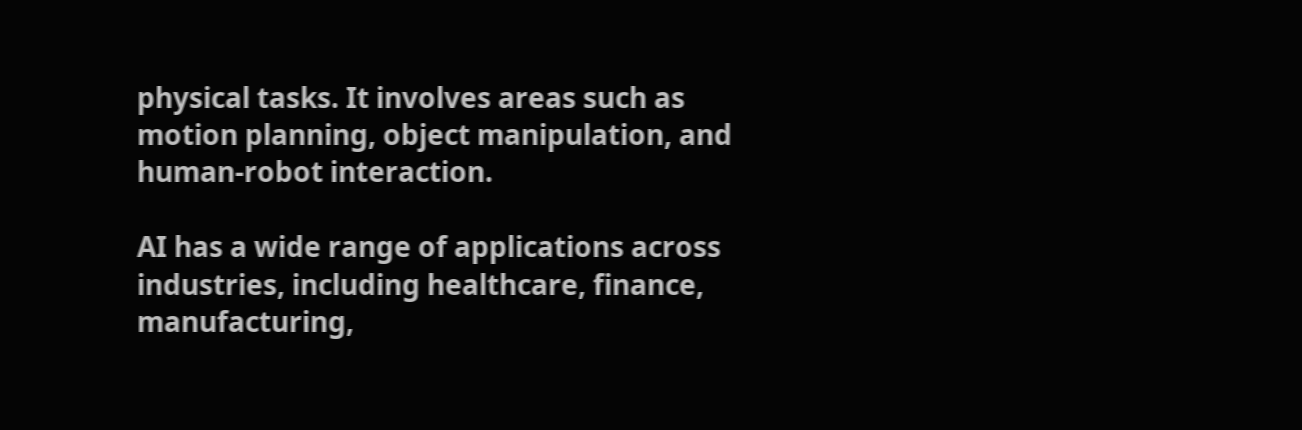physical tasks. It involves areas such as motion planning, object manipulation, and human-robot interaction.

AI has a wide range of applications across industries, including healthcare, finance, manufacturing,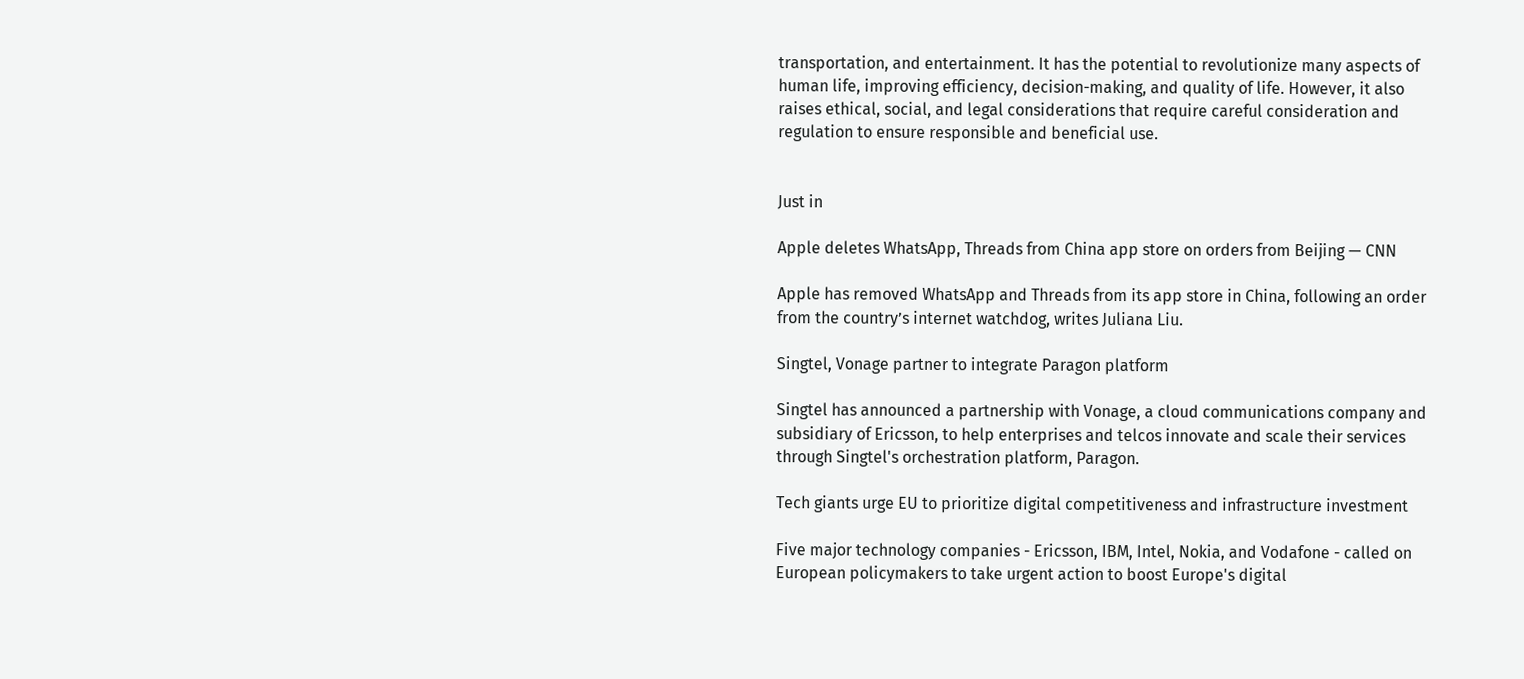transportation, and entertainment. It has the potential to revolutionize many aspects of human life, improving efficiency, decision-making, and quality of life. However, it also raises ethical, social, and legal considerations that require careful consideration and regulation to ensure responsible and beneficial use.


Just in

Apple deletes WhatsApp, Threads from China app store on orders from Beijing — CNN

Apple has removed WhatsApp and Threads from its app store in China, following an order from the country’s internet watchdog, writes Juliana Liu.

Singtel, Vonage partner to integrate Paragon platform

Singtel has announced a partnership with Vonage, a cloud communications company and subsidiary of Ericsson, to help enterprises and telcos innovate and scale their services through Singtel's orchestration platform, Paragon.

Tech giants urge EU to prioritize digital competitiveness and infrastructure investment

Five major technology companies - Ericsson, IBM, Intel, Nokia, and Vodafone - called on European policymakers to take urgent action to boost Europe's digital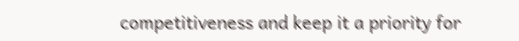competitiveness and keep it a priority for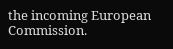the incoming European Commission.